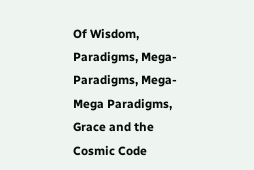Of Wisdom, Paradigms, Mega-Paradigms, Mega-Mega Paradigms, Grace and the Cosmic Code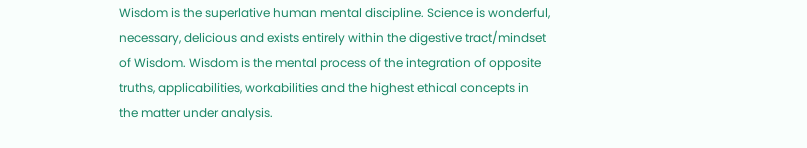Wisdom is the superlative human mental discipline. Science is wonderful, necessary, delicious and exists entirely within the digestive tract/mindset of Wisdom. Wisdom is the mental process of the integration of opposite truths, applicabilities, workabilities and the highest ethical concepts in the matter under analysis.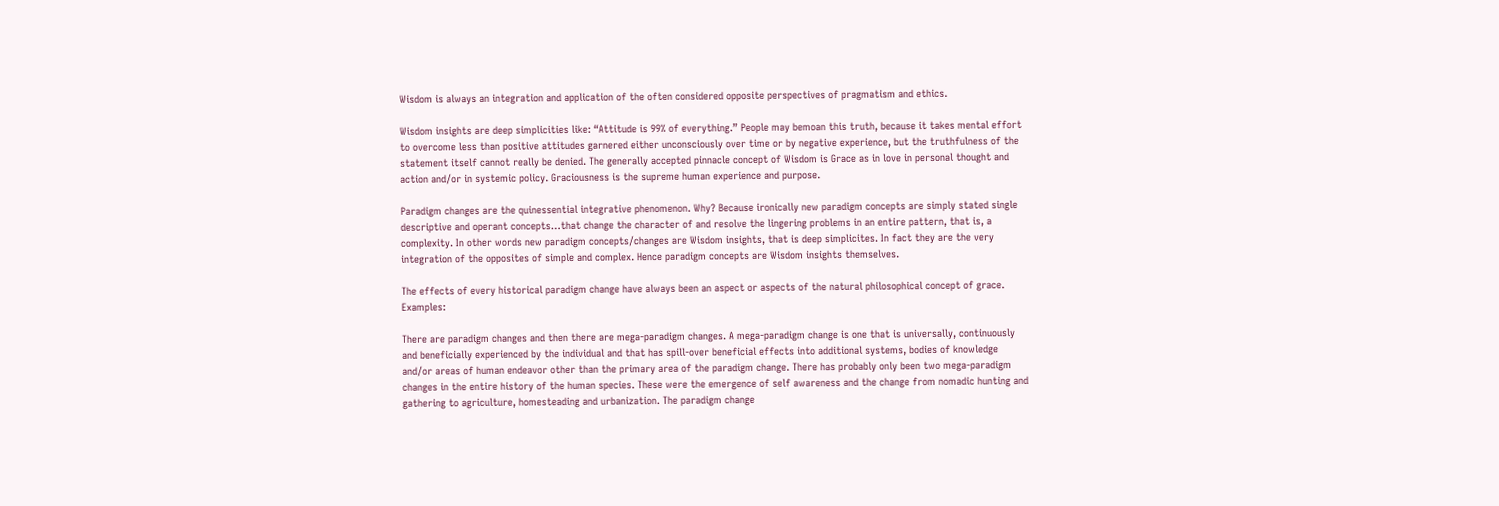Wisdom is always an integration and application of the often considered opposite perspectives of pragmatism and ethics.

Wisdom insights are deep simplicities like: “Attitude is 99% of everything.” People may bemoan this truth, because it takes mental effort to overcome less than positive attitudes garnered either unconsciously over time or by negative experience, but the truthfulness of the statement itself cannot really be denied. The generally accepted pinnacle concept of Wisdom is Grace as in love in personal thought and action and/or in systemic policy. Graciousness is the supreme human experience and purpose.

Paradigm changes are the quinessential integrative phenomenon. Why? Because ironically new paradigm concepts are simply stated single descriptive and operant concepts…that change the character of and resolve the lingering problems in an entire pattern, that is, a complexity. In other words new paradigm concepts/changes are Wisdom insights, that is deep simplicites. In fact they are the very integration of the opposites of simple and complex. Hence paradigm concepts are Wisdom insights themselves.

The effects of every historical paradigm change have always been an aspect or aspects of the natural philosophical concept of grace. Examples:

There are paradigm changes and then there are mega-paradigm changes. A mega-paradigm change is one that is universally, continuously and beneficially experienced by the individual and that has spill-over beneficial effects into additional systems, bodies of knowledge and/or areas of human endeavor other than the primary area of the paradigm change. There has probably only been two mega-paradigm changes in the entire history of the human species. These were the emergence of self awareness and the change from nomadic hunting and gathering to agriculture, homesteading and urbanization. The paradigm change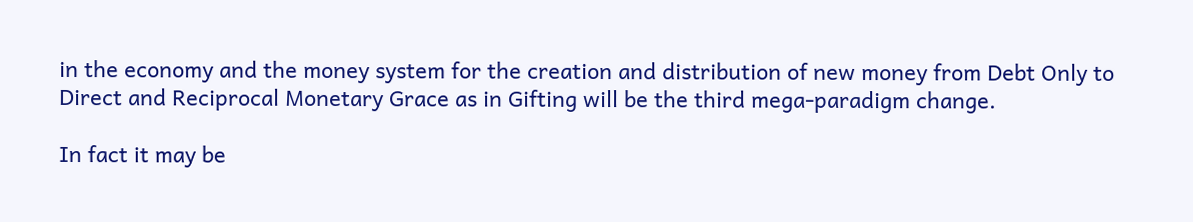in the economy and the money system for the creation and distribution of new money from Debt Only to Direct and Reciprocal Monetary Grace as in Gifting will be the third mega-paradigm change.

In fact it may be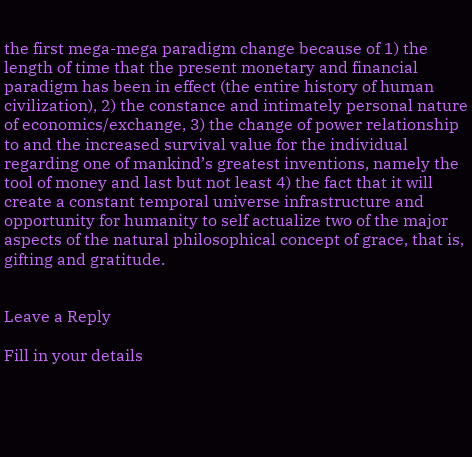the first mega-mega paradigm change because of 1) the length of time that the present monetary and financial paradigm has been in effect (the entire history of human civilization), 2) the constance and intimately personal nature of economics/exchange, 3) the change of power relationship to and the increased survival value for the individual regarding one of mankind’s greatest inventions, namely the tool of money and last but not least 4) the fact that it will create a constant temporal universe infrastructure and opportunity for humanity to self actualize two of the major aspects of the natural philosophical concept of grace, that is, gifting and gratitude.


Leave a Reply

Fill in your details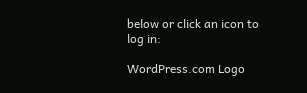below or click an icon to log in:

WordPress.com Logo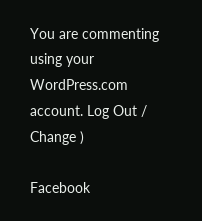You are commenting using your WordPress.com account. Log Out /  Change )

Facebook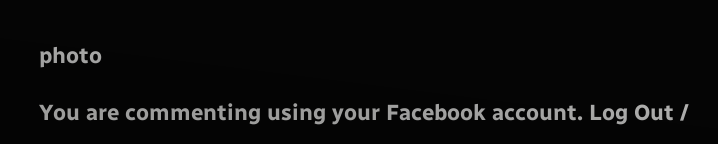photo

You are commenting using your Facebook account. Log Out /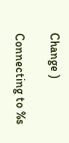Change )

Connecting to %s